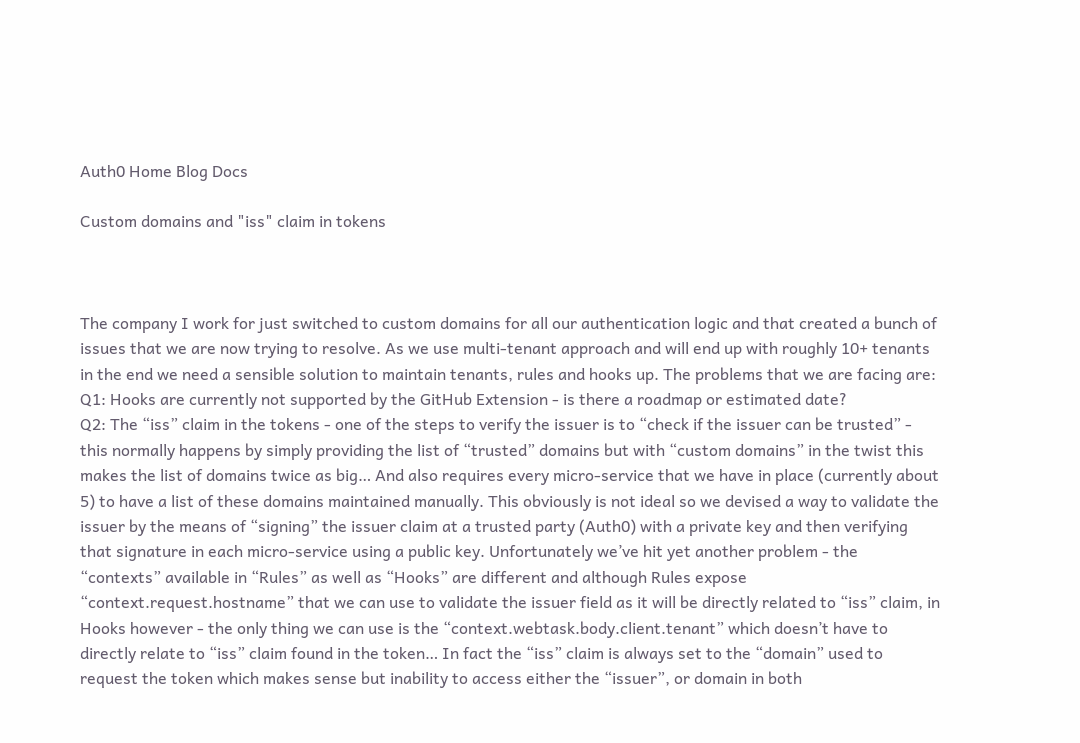Auth0 Home Blog Docs

Custom domains and "iss" claim in tokens



The company I work for just switched to custom domains for all our authentication logic and that created a bunch of issues that we are now trying to resolve. As we use multi-tenant approach and will end up with roughly 10+ tenants in the end we need a sensible solution to maintain tenants, rules and hooks up. The problems that we are facing are:
Q1: Hooks are currently not supported by the GitHub Extension - is there a roadmap or estimated date?
Q2: The “iss” claim in the tokens - one of the steps to verify the issuer is to “check if the issuer can be trusted” - this normally happens by simply providing the list of “trusted” domains but with “custom domains” in the twist this makes the list of domains twice as big… And also requires every micro-service that we have in place (currently about 5) to have a list of these domains maintained manually. This obviously is not ideal so we devised a way to validate the issuer by the means of “signing” the issuer claim at a trusted party (Auth0) with a private key and then verifying that signature in each micro-service using a public key. Unfortunately we’ve hit yet another problem - the “contexts” available in “Rules” as well as “Hooks” are different and although Rules expose “context.request.hostname” that we can use to validate the issuer field as it will be directly related to “iss” claim, in Hooks however - the only thing we can use is the “context.webtask.body.client.tenant” which doesn’t have to directly relate to “iss” claim found in the token… In fact the “iss” claim is always set to the “domain” used to request the token which makes sense but inability to access either the “issuer”, or domain in both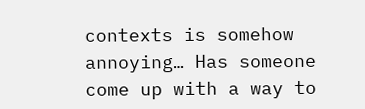contexts is somehow annoying… Has someone come up with a way to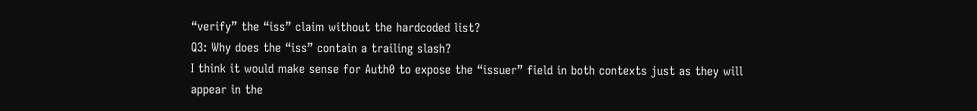“verify” the “iss” claim without the hardcoded list?
Q3: Why does the “iss” contain a trailing slash?
I think it would make sense for Auth0 to expose the “issuer” field in both contexts just as they will appear in the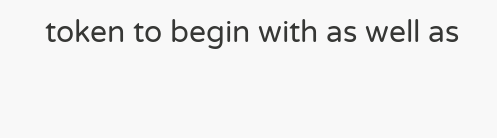token to begin with as well as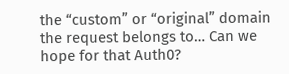the “custom” or “original” domain the request belongs to… Can we hope for that Auth0?